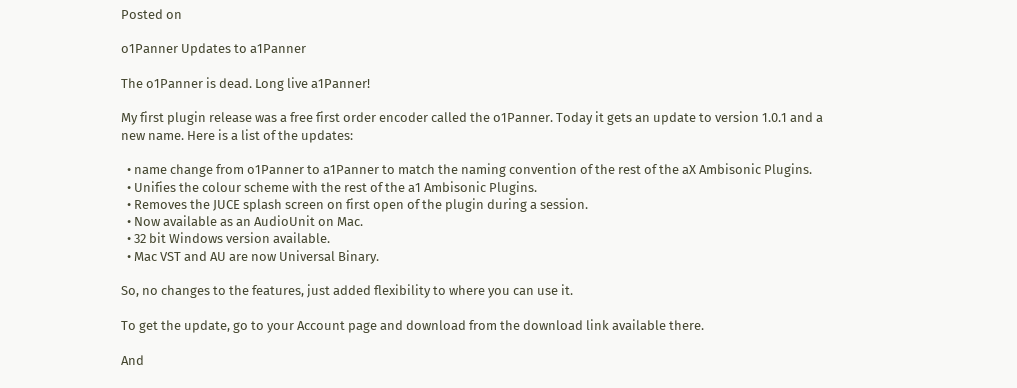Posted on

o1Panner Updates to a1Panner

The o1Panner is dead. Long live a1Panner!

My first plugin release was a free first order encoder called the o1Panner. Today it gets an update to version 1.0.1 and a new name. Here is a list of the updates:

  • name change from o1Panner to a1Panner to match the naming convention of the rest of the aX Ambisonic Plugins.
  • Unifies the colour scheme with the rest of the a1 Ambisonic Plugins.
  • Removes the JUCE splash screen on first open of the plugin during a session.
  • Now available as an AudioUnit on Mac.
  • 32 bit Windows version available.
  • Mac VST and AU are now Universal Binary.

So, no changes to the features, just added flexibility to where you can use it.

To get the update, go to your Account page and download from the download link available there.

And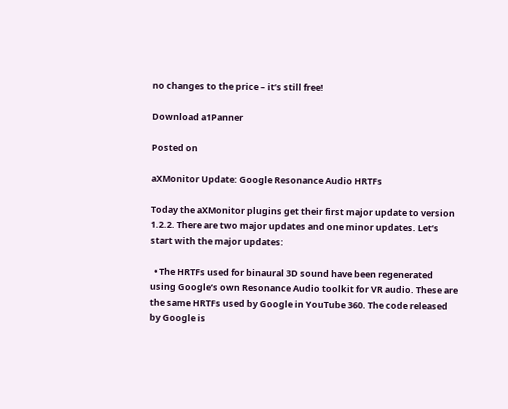no changes to the price – it’s still free!

Download a1Panner

Posted on

aXMonitor Update: Google Resonance Audio HRTFs

Today the aXMonitor plugins get their first major update to version 1.2.2. There are two major updates and one minor updates. Let’s start with the major updates:

  • The HRTFs used for binaural 3D sound have been regenerated using Google’s own Resonance Audio toolkit for VR audio. These are the same HRTFs used by Google in YouTube 360. The code released by Google is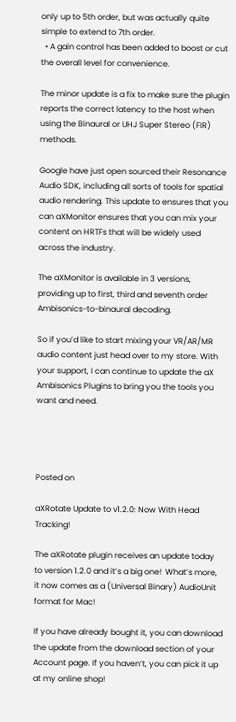only up to 5th order, but was actually quite simple to extend to 7th order.
  • A gain control has been added to boost or cut the overall level for convenience.

The minor update is a fix to make sure the plugin reports the correct latency to the host when using the Binaural or UHJ Super Stereo (FIR) methods.

Google have just open sourced their Resonance Audio SDK, including all sorts of tools for spatial audio rendering. This update to ensures that you can aXMonitor ensures that you can mix your content on HRTFs that will be widely used across the industry.

The aXMonitor is available in 3 versions, providing up to first, third and seventh order Ambisonics-to-binaural decoding.

So if you’d like to start mixing your VR/AR/MR audio content just head over to my store. With your support, I can continue to update the aX Ambisonics Plugins to bring you the tools you want and need.




Posted on

aXRotate Update to v1.2.0: Now With Head Tracking!

The aXRotate plugin receives an update today to version 1.2.0 and it’s a big one!  What’s more, it now comes as a (Universal Binary) AudioUnit format for Mac!

If you have already bought it, you can download the update from the download section of your Account page. If you haven’t, you can pick it up at my online shop!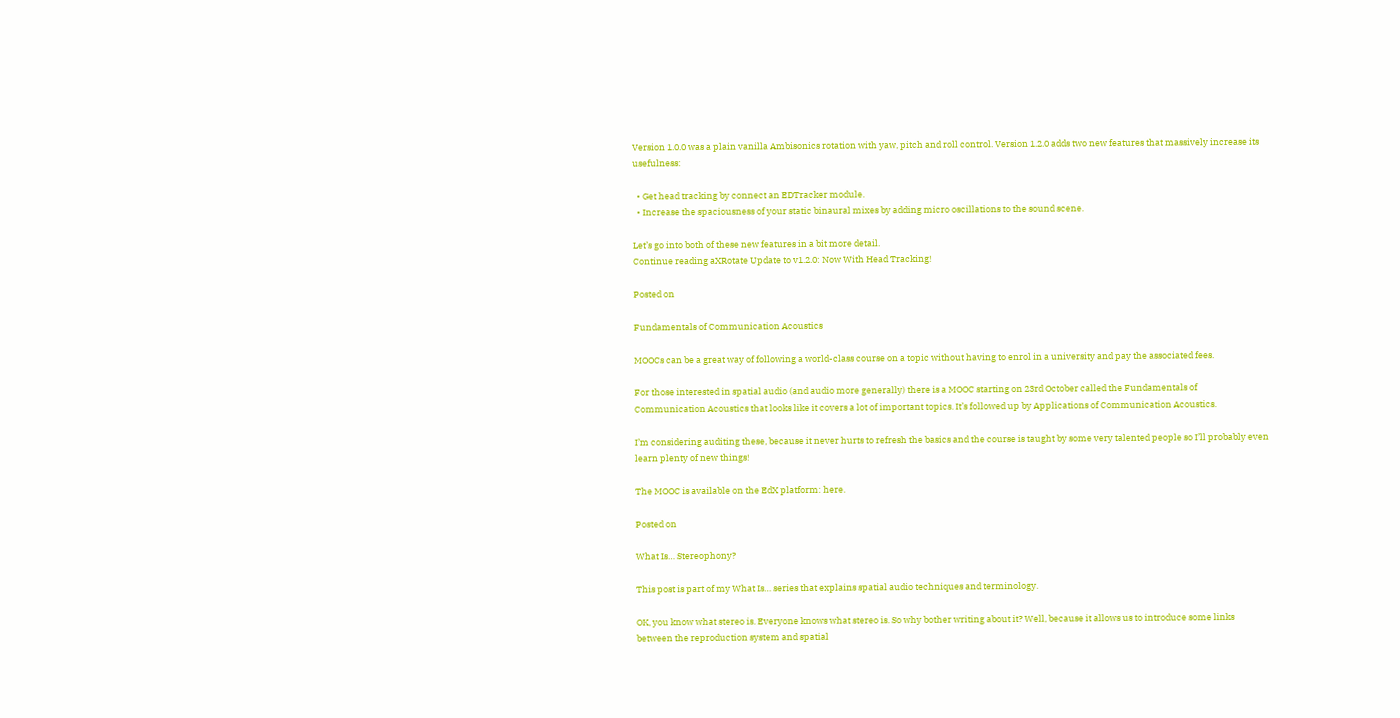Version 1.0.0 was a plain vanilla Ambisonics rotation with yaw, pitch and roll control. Version 1.2.0 adds two new features that massively increase its usefulness:

  • Get head tracking by connect an EDTracker module.
  • Increase the spaciousness of your static binaural mixes by adding micro oscillations to the sound scene.

Let’s go into both of these new features in a bit more detail.
Continue reading aXRotate Update to v1.2.0: Now With Head Tracking!

Posted on

Fundamentals of Communication Acoustics

MOOCs can be a great way of following a world-class course on a topic without having to enrol in a university and pay the associated fees.

For those interested in spatial audio (and audio more generally) there is a MOOC starting on 23rd October called the Fundamentals of Communication Acoustics that looks like it covers a lot of important topics. It’s followed up by Applications of Communication Acoustics.

I’m considering auditing these, because it never hurts to refresh the basics and the course is taught by some very talented people so I’ll probably even learn plenty of new things!

The MOOC is available on the EdX platform: here.

Posted on

What Is… Stereophony?

This post is part of my What Is… series that explains spatial audio techniques and terminology.

OK, you know what stereo is. Everyone knows what stereo is. So why bother writing about it? Well, because it allows us to introduce some links between the reproduction system and spatial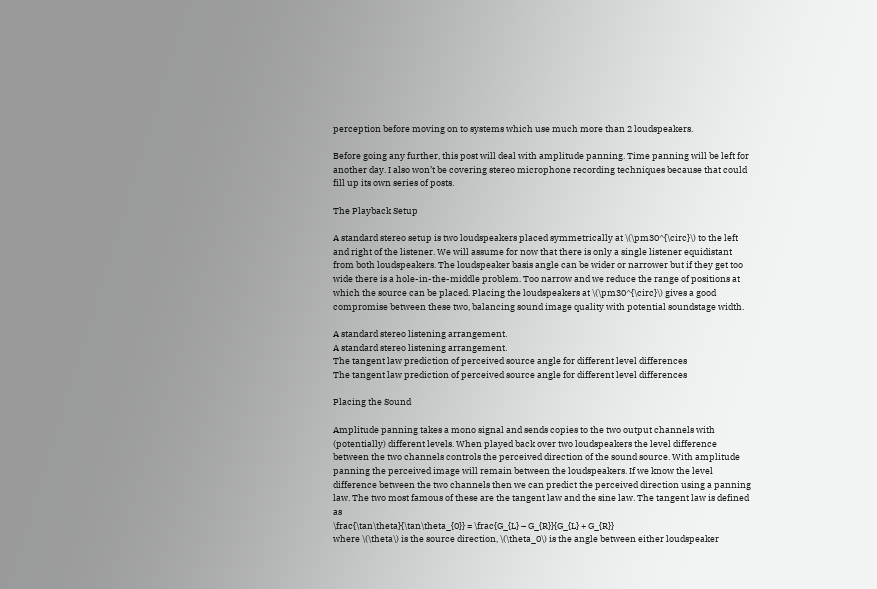perception before moving on to systems which use much more than 2 loudspeakers.

Before going any further, this post will deal with amplitude panning. Time panning will be left for another day. I also won’t be covering stereo microphone recording techniques because that could fill up its own series of posts.

The Playback Setup

A standard stereo setup is two loudspeakers placed symmetrically at \(\pm30^{\circ}\) to the left and right of the listener. We will assume for now that there is only a single listener equidistant from both loudspeakers. The loudspeaker basis angle can be wider or narrower but if they get too wide there is a hole-in-the-middle problem. Too narrow and we reduce the range of positions at which the source can be placed. Placing the loudspeakers at \(\pm30^{\circ}\) gives a good compromise between these two, balancing sound image quality with potential soundstage width.

A standard stereo listening arrangement.
A standard stereo listening arrangement.
The tangent law prediction of perceived source angle for different level differences
The tangent law prediction of perceived source angle for different level differences

Placing the Sound

Amplitude panning takes a mono signal and sends copies to the two output channels with (potentially) different levels. When played back over two loudspeakers the level difference between the two channels controls the perceived direction of the sound source. With amplitude panning the perceived image will remain between the loudspeakers. If we know the level difference between the two channels then we can predict the perceived direction using a panning law. The two most famous of these are the tangent law and the sine law. The tangent law is defined as
\frac{\tan\theta}{\tan\theta_{0}} = \frac{G_{L} – G_{R}}{G_{L} + G_{R}}
where \(\theta\) is the source direction, \(\theta_0\) is the angle between either loudspeaker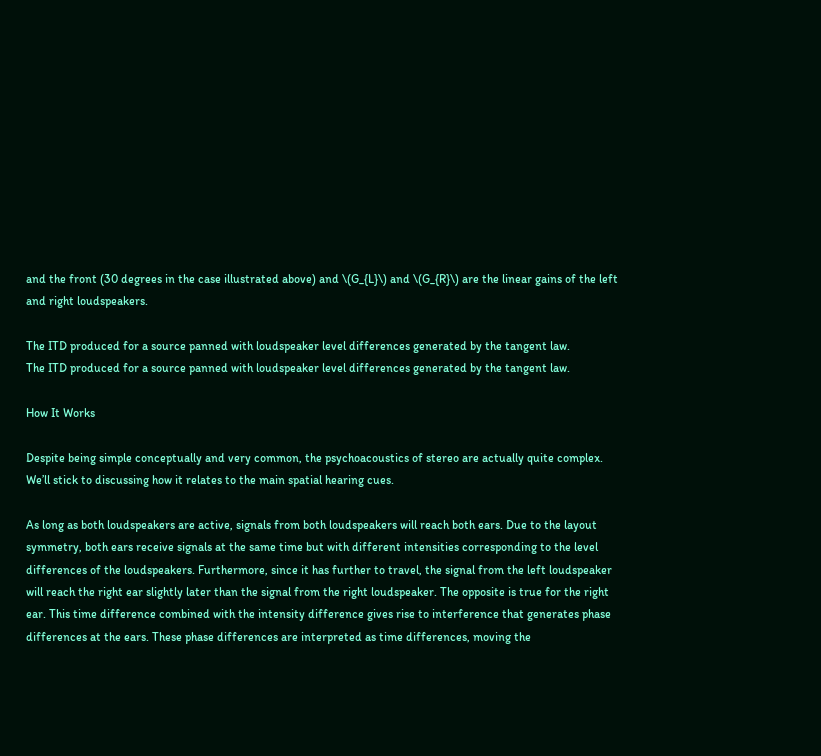and the front (30 degrees in the case illustrated above) and \(G_{L}\) and \(G_{R}\) are the linear gains of the left and right loudspeakers.

The ITD produced for a source panned with loudspeaker level differences generated by the tangent law.
The ITD produced for a source panned with loudspeaker level differences generated by the tangent law.

How It Works

Despite being simple conceptually and very common, the psychoacoustics of stereo are actually quite complex. We’ll stick to discussing how it relates to the main spatial hearing cues.

As long as both loudspeakers are active, signals from both loudspeakers will reach both ears. Due to the layout symmetry, both ears receive signals at the same time but with different intensities corresponding to the level differences of the loudspeakers. Furthermore, since it has further to travel, the signal from the left loudspeaker will reach the right ear slightly later than the signal from the right loudspeaker. The opposite is true for the right ear. This time difference combined with the intensity difference gives rise to interference that generates phase differences at the ears. These phase differences are interpreted as time differences, moving the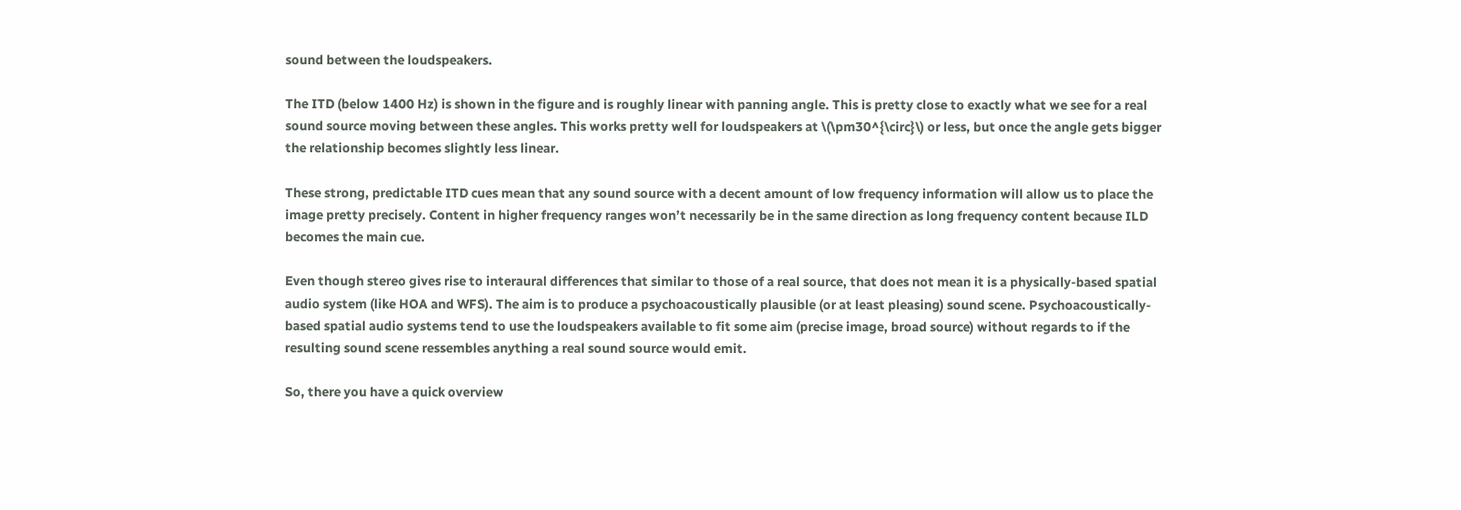sound between the loudspeakers.

The ITD (below 1400 Hz) is shown in the figure and is roughly linear with panning angle. This is pretty close to exactly what we see for a real sound source moving between these angles. This works pretty well for loudspeakers at \(\pm30^{\circ}\) or less, but once the angle gets bigger the relationship becomes slightly less linear.

These strong, predictable ITD cues mean that any sound source with a decent amount of low frequency information will allow us to place the image pretty precisely. Content in higher frequency ranges won’t necessarily be in the same direction as long frequency content because ILD becomes the main cue.

Even though stereo gives rise to interaural differences that similar to those of a real source, that does not mean it is a physically-based spatial audio system (like HOA and WFS). The aim is to produce a psychoacoustically plausible (or at least pleasing) sound scene. Psychoacoustically-based spatial audio systems tend to use the loudspeakers available to fit some aim (precise image, broad source) without regards to if the resulting sound scene ressembles anything a real sound source would emit.

So, there you have a quick overview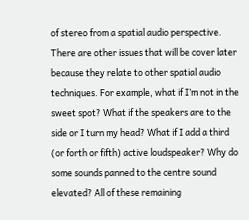of stereo from a spatial audio perspective. There are other issues that will be cover later because they relate to other spatial audio techniques. For example, what if I’m not in the sweet spot? What if the speakers are to the side or I turn my head? What if I add a third (or forth or fifth) active loudspeaker? Why do some sounds panned to the centre sound elevated? All of these remaining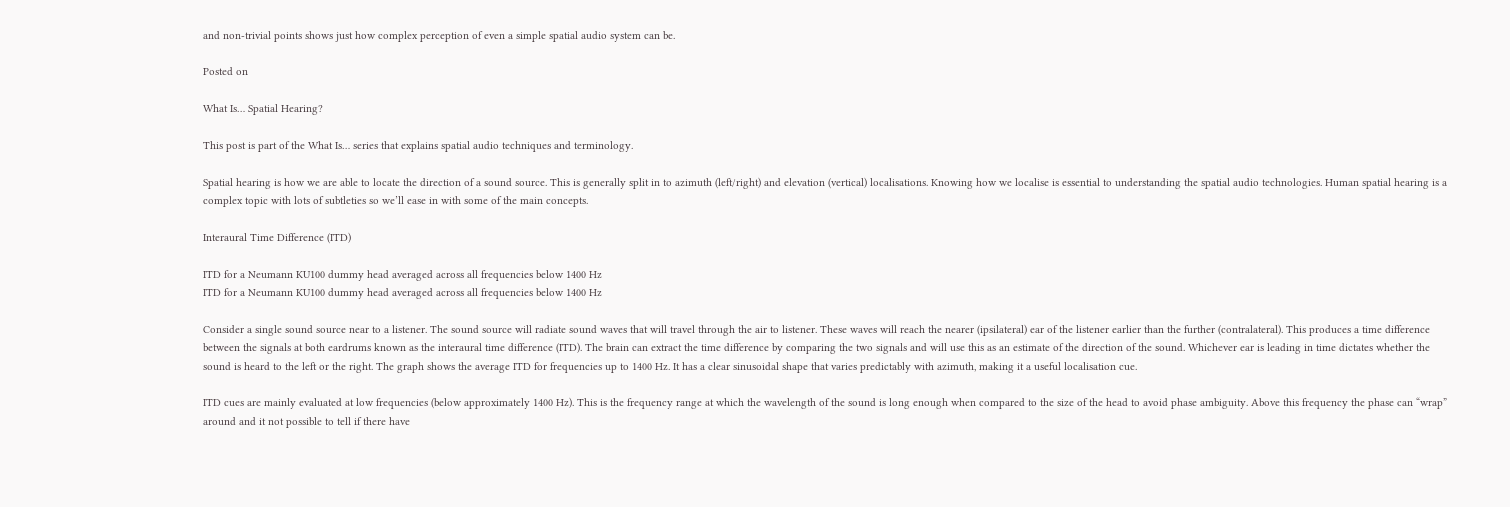and non-trivial points shows just how complex perception of even a simple spatial audio system can be.

Posted on

What Is… Spatial Hearing?

This post is part of the What Is… series that explains spatial audio techniques and terminology.

Spatial hearing is how we are able to locate the direction of a sound source. This is generally split in to azimuth (left/right) and elevation (vertical) localisations. Knowing how we localise is essential to understanding the spatial audio technologies. Human spatial hearing is a complex topic with lots of subtleties so we’ll ease in with some of the main concepts.

Interaural Time Difference (ITD)

ITD for a Neumann KU100 dummy head averaged across all frequencies below 1400 Hz
ITD for a Neumann KU100 dummy head averaged across all frequencies below 1400 Hz

Consider a single sound source near to a listener. The sound source will radiate sound waves that will travel through the air to listener. These waves will reach the nearer (ipsilateral) ear of the listener earlier than the further (contralateral). This produces a time difference between the signals at both eardrums known as the interaural time difference (ITD). The brain can extract the time difference by comparing the two signals and will use this as an estimate of the direction of the sound. Whichever ear is leading in time dictates whether the sound is heard to the left or the right. The graph shows the average ITD for frequencies up to 1400 Hz. It has a clear sinusoidal shape that varies predictably with azimuth, making it a useful localisation cue.

ITD cues are mainly evaluated at low frequencies (below approximately 1400 Hz). This is the frequency range at which the wavelength of the sound is long enough when compared to the size of the head to avoid phase ambiguity. Above this frequency the phase can “wrap” around and it not possible to tell if there have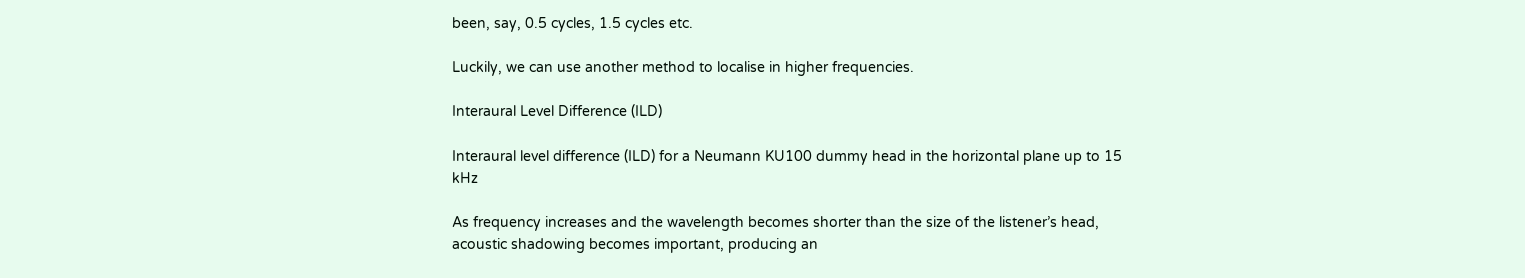been, say, 0.5 cycles, 1.5 cycles etc.

Luckily, we can use another method to localise in higher frequencies.

Interaural Level Difference (ILD)

Interaural level difference (ILD) for a Neumann KU100 dummy head in the horizontal plane up to 15 kHz

As frequency increases and the wavelength becomes shorter than the size of the listener’s head, acoustic shadowing becomes important, producing an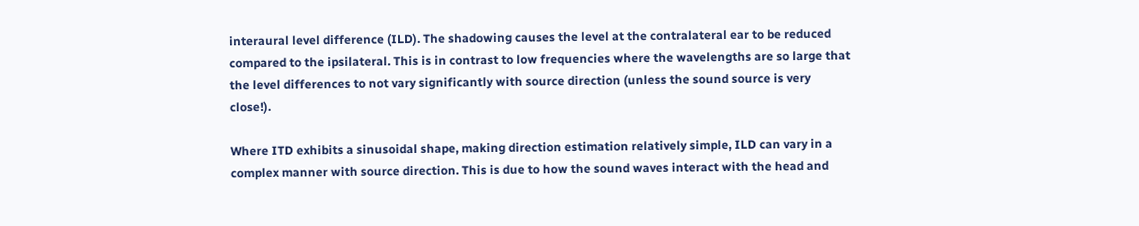interaural level difference (ILD). The shadowing causes the level at the contralateral ear to be reduced compared to the ipsilateral. This is in contrast to low frequencies where the wavelengths are so large that the level differences to not vary significantly with source direction (unless the sound source is very close!).

Where ITD exhibits a sinusoidal shape, making direction estimation relatively simple, ILD can vary in a complex manner with source direction. This is due to how the sound waves interact with the head and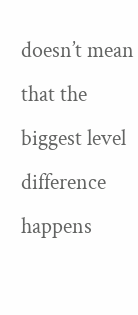doesn’t mean that the biggest level difference happens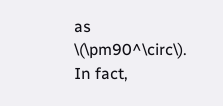as \(\pm90^\circ\). In fact,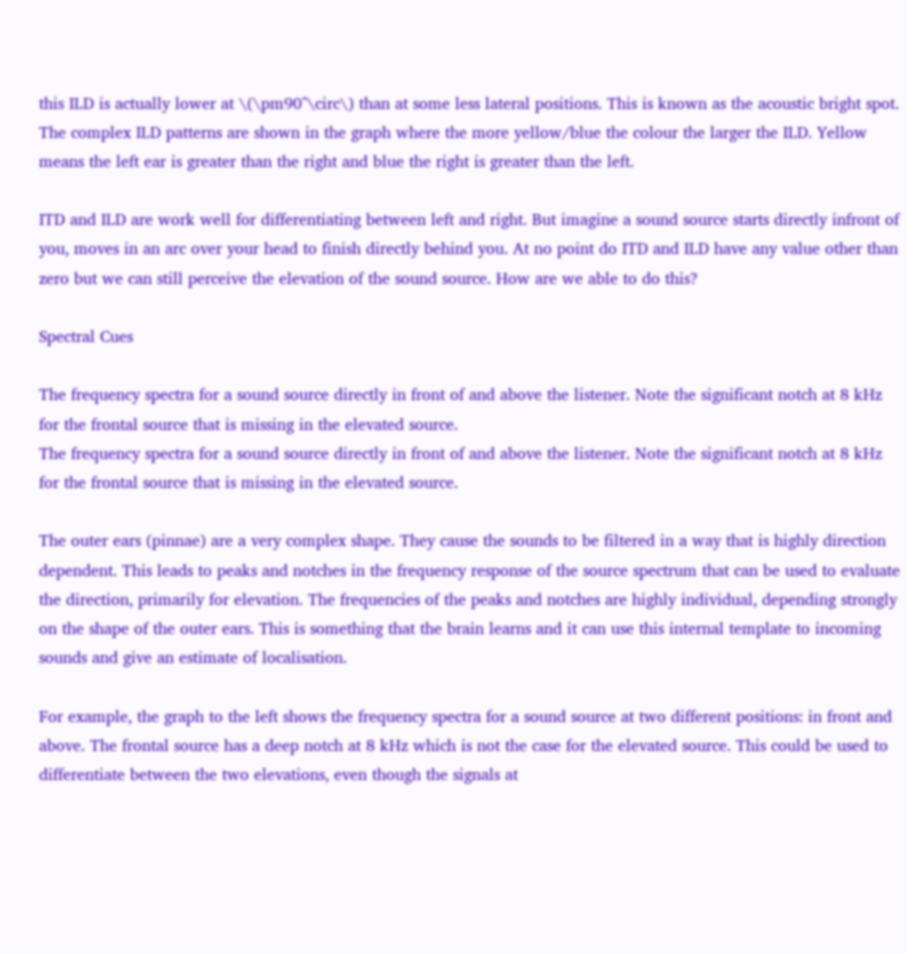this ILD is actually lower at \(\pm90^\circ\) than at some less lateral positions. This is known as the acoustic bright spot. The complex ILD patterns are shown in the graph where the more yellow/blue the colour the larger the ILD. Yellow means the left ear is greater than the right and blue the right is greater than the left.

ITD and ILD are work well for differentiating between left and right. But imagine a sound source starts directly infront of you, moves in an arc over your head to finish directly behind you. At no point do ITD and ILD have any value other than zero but we can still perceive the elevation of the sound source. How are we able to do this?

Spectral Cues

The frequency spectra for a sound source directly in front of and above the listener. Note the significant notch at 8 kHz for the frontal source that is missing in the elevated source.
The frequency spectra for a sound source directly in front of and above the listener. Note the significant notch at 8 kHz for the frontal source that is missing in the elevated source.

The outer ears (pinnae) are a very complex shape. They cause the sounds to be filtered in a way that is highly direction dependent. This leads to peaks and notches in the frequency response of the source spectrum that can be used to evaluate the direction, primarily for elevation. The frequencies of the peaks and notches are highly individual, depending strongly on the shape of the outer ears. This is something that the brain learns and it can use this internal template to incoming sounds and give an estimate of localisation.

For example, the graph to the left shows the frequency spectra for a sound source at two different positions: in front and above. The frontal source has a deep notch at 8 kHz which is not the case for the elevated source. This could be used to differentiate between the two elevations, even though the signals at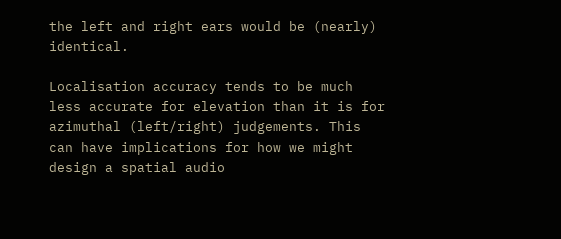the left and right ears would be (nearly) identical.

Localisation accuracy tends to be much less accurate for elevation than it is for azimuthal (left/right) judgements. This can have implications for how we might design a spatial audio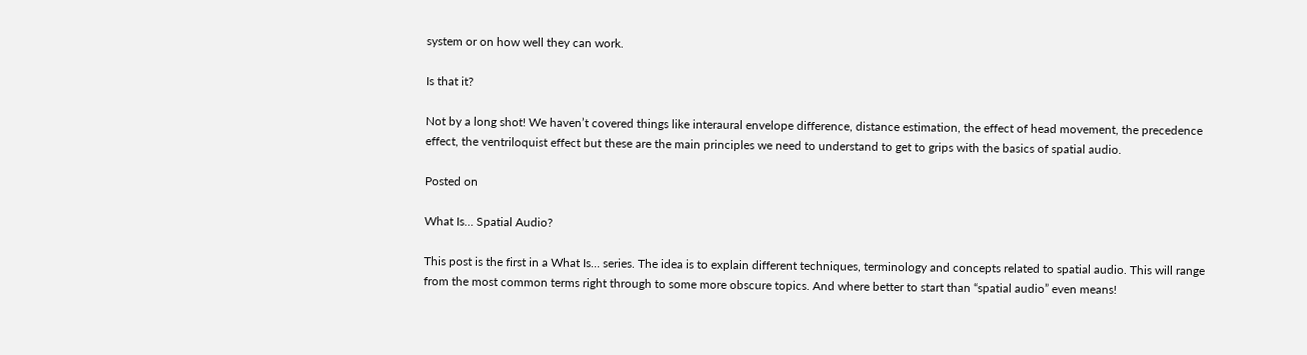system or on how well they can work.

Is that it?

Not by a long shot! We haven’t covered things like interaural envelope difference, distance estimation, the effect of head movement, the precedence effect, the ventriloquist effect but these are the main principles we need to understand to get to grips with the basics of spatial audio.

Posted on

What Is… Spatial Audio?

This post is the first in a What Is… series. The idea is to explain different techniques, terminology and concepts related to spatial audio. This will range from the most common terms right through to some more obscure topics. And where better to start than “spatial audio” even means!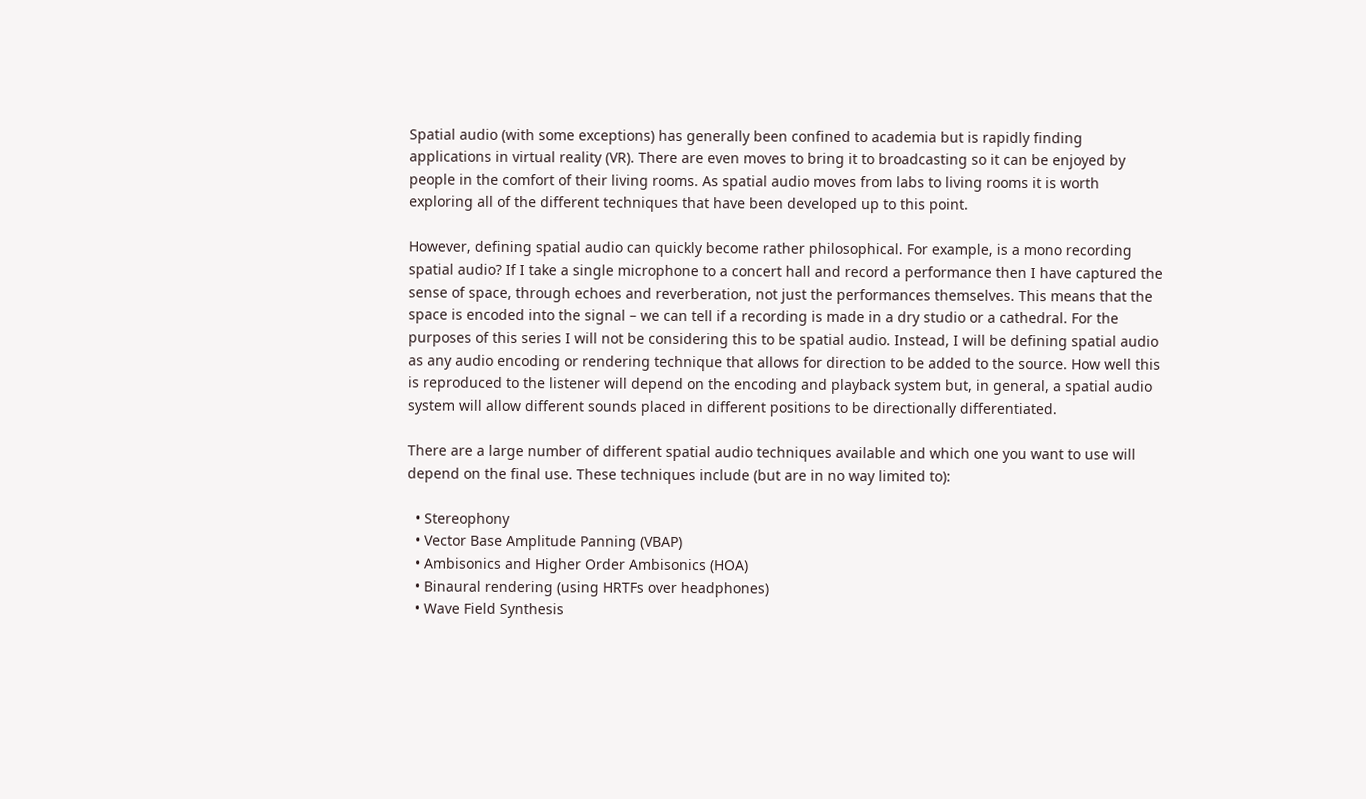Spatial audio (with some exceptions) has generally been confined to academia but is rapidly finding applications in virtual reality (VR). There are even moves to bring it to broadcasting so it can be enjoyed by people in the comfort of their living rooms. As spatial audio moves from labs to living rooms it is worth exploring all of the different techniques that have been developed up to this point.

However, defining spatial audio can quickly become rather philosophical. For example, is a mono recording spatial audio? If I take a single microphone to a concert hall and record a performance then I have captured the sense of space, through echoes and reverberation, not just the performances themselves. This means that the space is encoded into the signal – we can tell if a recording is made in a dry studio or a cathedral. For the purposes of this series I will not be considering this to be spatial audio. Instead, I will be defining spatial audio as any audio encoding or rendering technique that allows for direction to be added to the source. How well this is reproduced to the listener will depend on the encoding and playback system but, in general, a spatial audio system will allow different sounds placed in different positions to be directionally differentiated.

There are a large number of different spatial audio techniques available and which one you want to use will depend on the final use. These techniques include (but are in no way limited to):

  • Stereophony
  • Vector Base Amplitude Panning (VBAP)
  • Ambisonics and Higher Order Ambisonics (HOA)
  • Binaural rendering (using HRTFs over headphones)
  • Wave Field Synthesis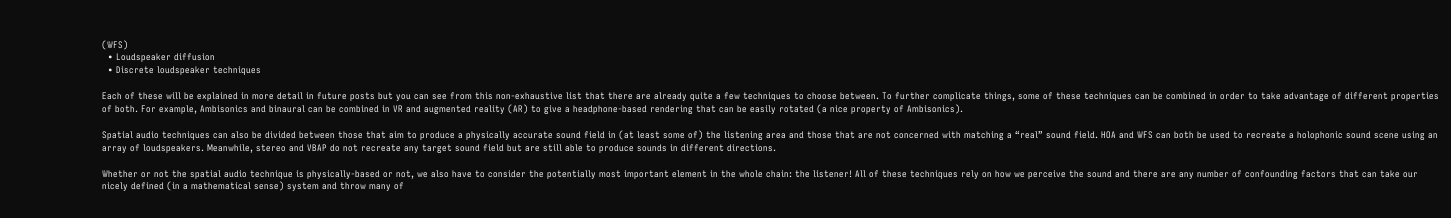(WFS)
  • Loudspeaker diffusion
  • Discrete loudspeaker techniques

Each of these will be explained in more detail in future posts but you can see from this non-exhaustive list that there are already quite a few techniques to choose between. To further complicate things, some of these techniques can be combined in order to take advantage of different properties of both. For example, Ambisonics and binaural can be combined in VR and augmented reality (AR) to give a headphone-based rendering that can be easily rotated (a nice property of Ambisonics).

Spatial audio techniques can also be divided between those that aim to produce a physically accurate sound field in (at least some of) the listening area and those that are not concerned with matching a “real” sound field. HOA and WFS can both be used to recreate a holophonic sound scene using an array of loudspeakers. Meanwhile, stereo and VBAP do not recreate any target sound field but are still able to produce sounds in different directions.

Whether or not the spatial audio technique is physically-based or not, we also have to consider the potentially most important element in the whole chain: the listener! All of these techniques rely on how we perceive the sound and there are any number of confounding factors that can take our nicely defined (in a mathematical sense) system and throw many of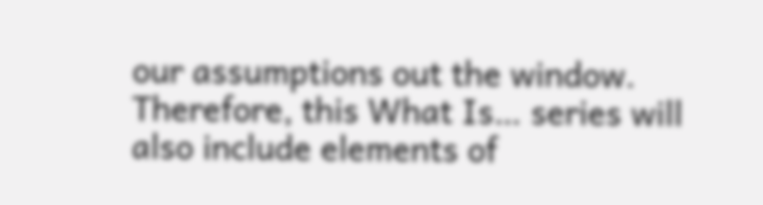our assumptions out the window. Therefore, this What Is… series will also include elements of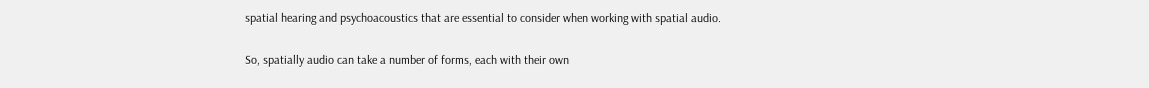spatial hearing and psychoacoustics that are essential to consider when working with spatial audio.

So, spatially audio can take a number of forms, each with their own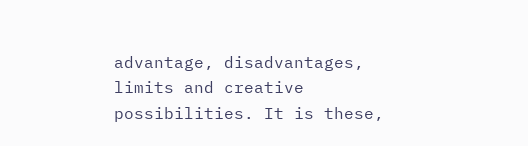advantage, disadvantages, limits and creative possibilities. It is these,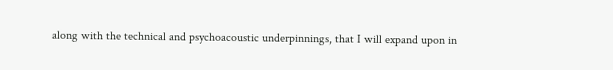along with the technical and psychoacoustic underpinnings, that I will expand upon in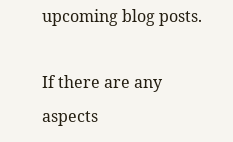upcoming blog posts.

If there are any aspects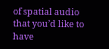of spatial audio that you’d like to have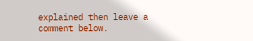explained then leave a comment below.